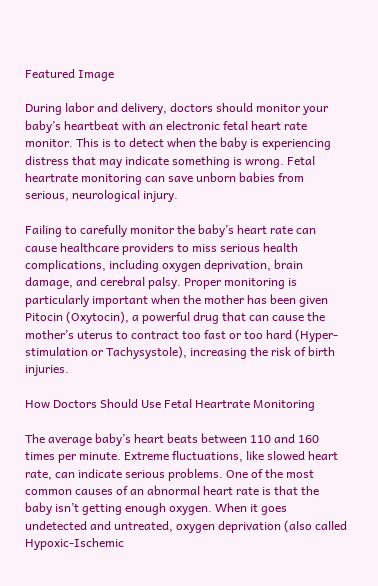Featured Image

During labor and delivery, doctors should monitor your baby’s heartbeat with an electronic fetal heart rate monitor. This is to detect when the baby is experiencing distress that may indicate something is wrong. Fetal heartrate monitoring can save unborn babies from serious, neurological injury.

Failing to carefully monitor the baby’s heart rate can cause healthcare providers to miss serious health complications, including oxygen deprivation, brain damage, and cerebral palsy. Proper monitoring is particularly important when the mother has been given Pitocin (Oxytocin), a powerful drug that can cause the mother’s uterus to contract too fast or too hard (Hyper-stimulation or Tachysystole), increasing the risk of birth injuries.

How Doctors Should Use Fetal Heartrate Monitoring

The average baby’s heart beats between 110 and 160 times per minute. Extreme fluctuations, like slowed heart rate, can indicate serious problems. One of the most common causes of an abnormal heart rate is that the baby isn’t getting enough oxygen. When it goes undetected and untreated, oxygen deprivation (also called Hypoxic-Ischemic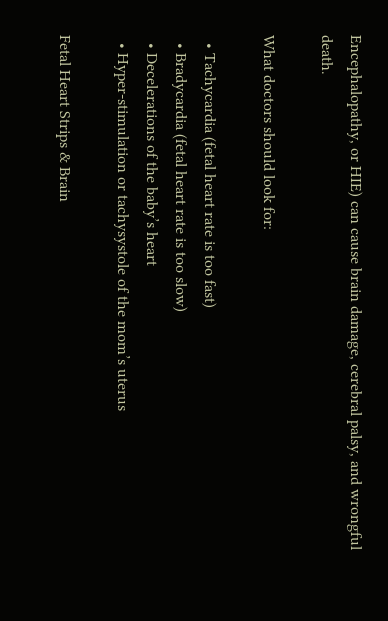Encephalopathy, or HIE) can cause brain damage, cerebral palsy, and wrongful death.

What doctors should look for:

  • Tachycardia (fetal heart rate is too fast)
  • Bradycardia (fetal heart rate is too slow)
  • Decelerations of the baby’s heart
  • Hyper-stimulation or tachysystole of the mom’s uterus

Fetal Heart Strips & Brain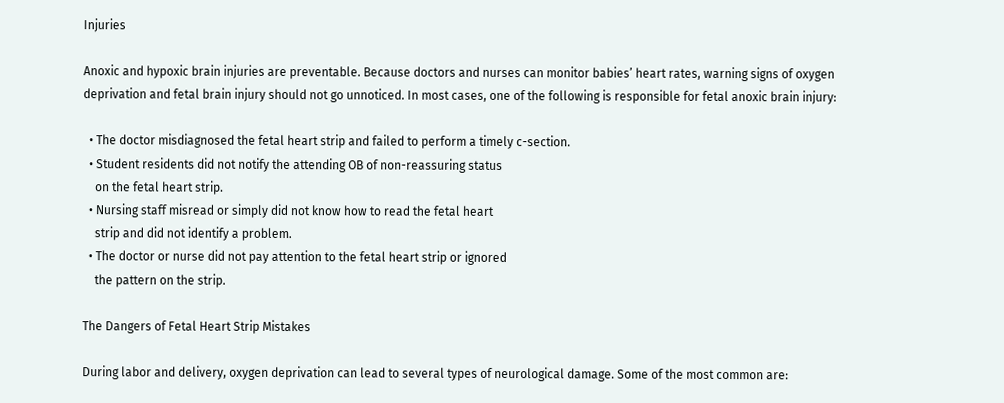Injuries

Anoxic and hypoxic brain injuries are preventable. Because doctors and nurses can monitor babies’ heart rates, warning signs of oxygen deprivation and fetal brain injury should not go unnoticed. In most cases, one of the following is responsible for fetal anoxic brain injury:

  • The doctor misdiagnosed the fetal heart strip and failed to perform a timely c-section.
  • Student residents did not notify the attending OB of non-reassuring status
    on the fetal heart strip.
  • Nursing staff misread or simply did not know how to read the fetal heart
    strip and did not identify a problem.
  • The doctor or nurse did not pay attention to the fetal heart strip or ignored
    the pattern on the strip.

The Dangers of Fetal Heart Strip Mistakes

During labor and delivery, oxygen deprivation can lead to several types of neurological damage. Some of the most common are: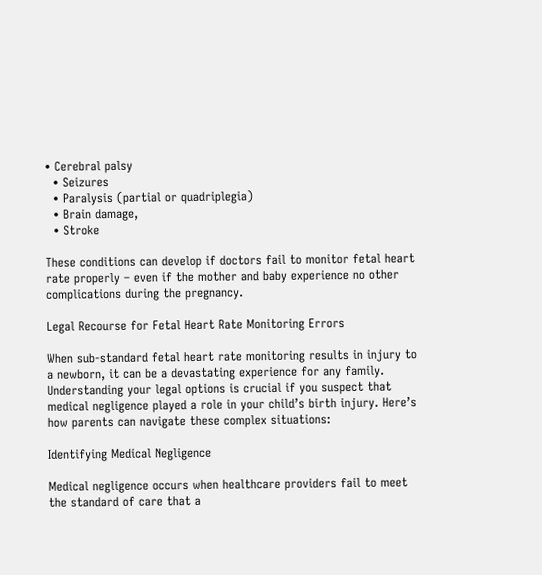• Cerebral palsy
  • Seizures
  • Paralysis (partial or quadriplegia)
  • Brain damage,
  • Stroke

These conditions can develop if doctors fail to monitor fetal heart rate properly – even if the mother and baby experience no other complications during the pregnancy.

Legal Recourse for Fetal Heart Rate Monitoring Errors

When sub-standard fetal heart rate monitoring results in injury to a newborn, it can be a devastating experience for any family. Understanding your legal options is crucial if you suspect that medical negligence played a role in your child’s birth injury. Here’s how parents can navigate these complex situations:

Identifying Medical Negligence

Medical negligence occurs when healthcare providers fail to meet the standard of care that a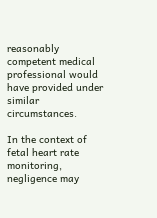reasonably competent medical professional would have provided under similar circumstances.

In the context of fetal heart rate monitoring, negligence may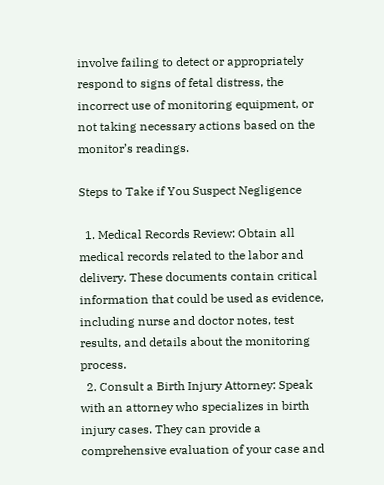involve failing to detect or appropriately respond to signs of fetal distress, the incorrect use of monitoring equipment, or not taking necessary actions based on the monitor’s readings.

Steps to Take if You Suspect Negligence

  1. Medical Records Review: Obtain all medical records related to the labor and delivery. These documents contain critical information that could be used as evidence, including nurse and doctor notes, test results, and details about the monitoring process.
  2. Consult a Birth Injury Attorney: Speak with an attorney who specializes in birth injury cases. They can provide a comprehensive evaluation of your case and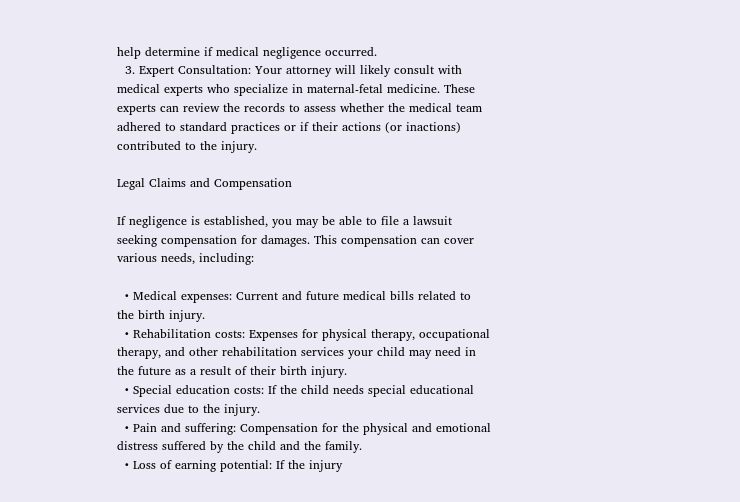help determine if medical negligence occurred.
  3. Expert Consultation: Your attorney will likely consult with medical experts who specialize in maternal-fetal medicine. These experts can review the records to assess whether the medical team adhered to standard practices or if their actions (or inactions) contributed to the injury.

Legal Claims and Compensation

If negligence is established, you may be able to file a lawsuit seeking compensation for damages. This compensation can cover various needs, including:

  • Medical expenses: Current and future medical bills related to the birth injury.
  • Rehabilitation costs: Expenses for physical therapy, occupational therapy, and other rehabilitation services your child may need in the future as a result of their birth injury.
  • Special education costs: If the child needs special educational services due to the injury.
  • Pain and suffering: Compensation for the physical and emotional distress suffered by the child and the family.
  • Loss of earning potential: If the injury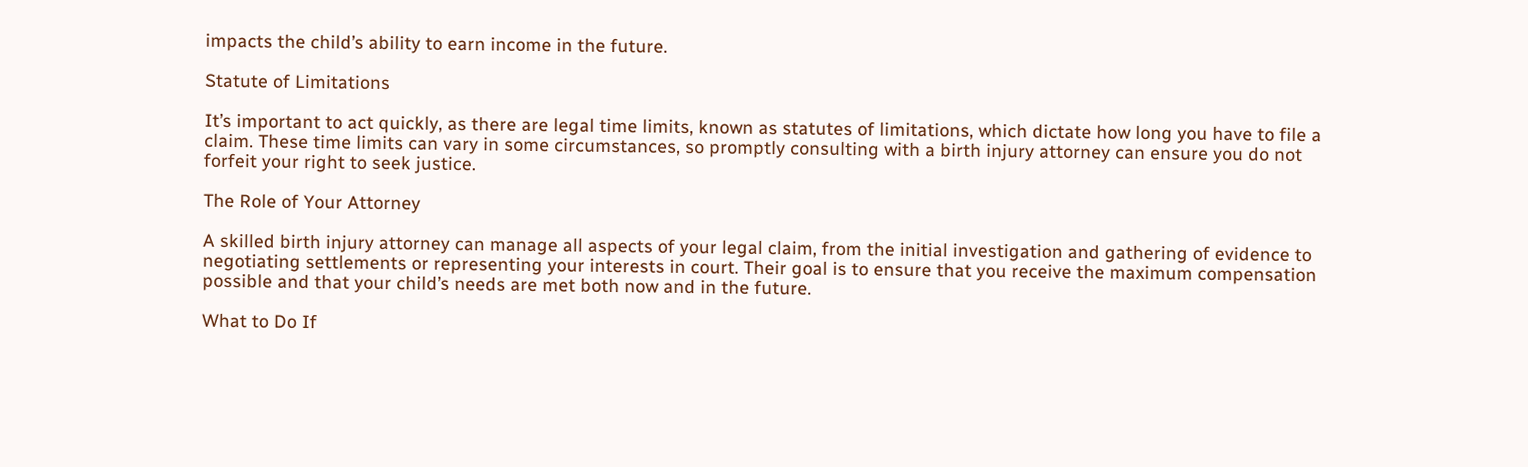impacts the child’s ability to earn income in the future.

Statute of Limitations

It’s important to act quickly, as there are legal time limits, known as statutes of limitations, which dictate how long you have to file a claim. These time limits can vary in some circumstances, so promptly consulting with a birth injury attorney can ensure you do not forfeit your right to seek justice.

The Role of Your Attorney

A skilled birth injury attorney can manage all aspects of your legal claim, from the initial investigation and gathering of evidence to negotiating settlements or representing your interests in court. Their goal is to ensure that you receive the maximum compensation possible and that your child’s needs are met both now and in the future.

What to Do If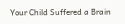Your Child Suffered a Brain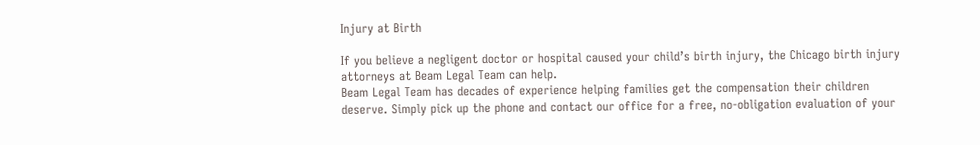Injury at Birth

If you believe a negligent doctor or hospital caused your child’s birth injury, the Chicago birth injury attorneys at Beam Legal Team can help.
Beam Legal Team has decades of experience helping families get the compensation their children deserve. Simply pick up the phone and contact our office for a free, no-obligation evaluation of your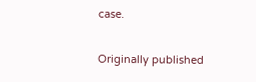case.

Originally published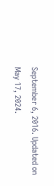September 6, 2016. Updated on May 17, 2024.